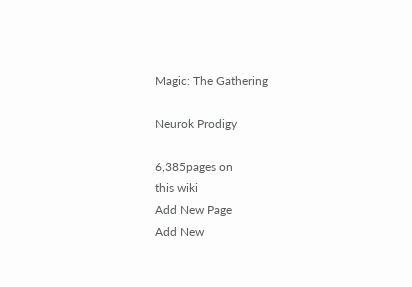Magic: The Gathering

Neurok Prodigy

6,385pages on
this wiki
Add New Page
Add New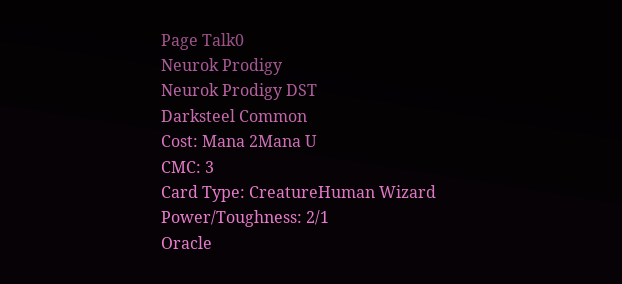Page Talk0
Neurok Prodigy
Neurok Prodigy DST
Darksteel Common
Cost: Mana 2Mana U
CMC: 3
Card Type: CreatureHuman Wizard
Power/Toughness: 2/1
Oracle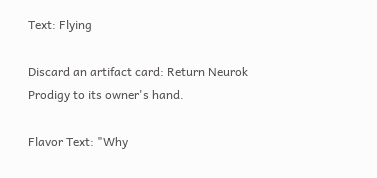Text: Flying

Discard an artifact card: Return Neurok Prodigy to its owner's hand.

Flavor Text: "Why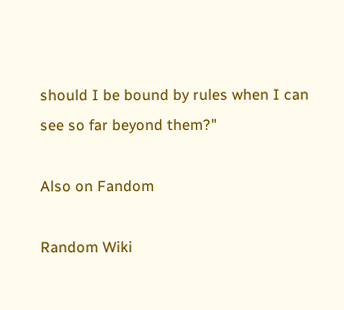should I be bound by rules when I can see so far beyond them?"

Also on Fandom

Random Wiki